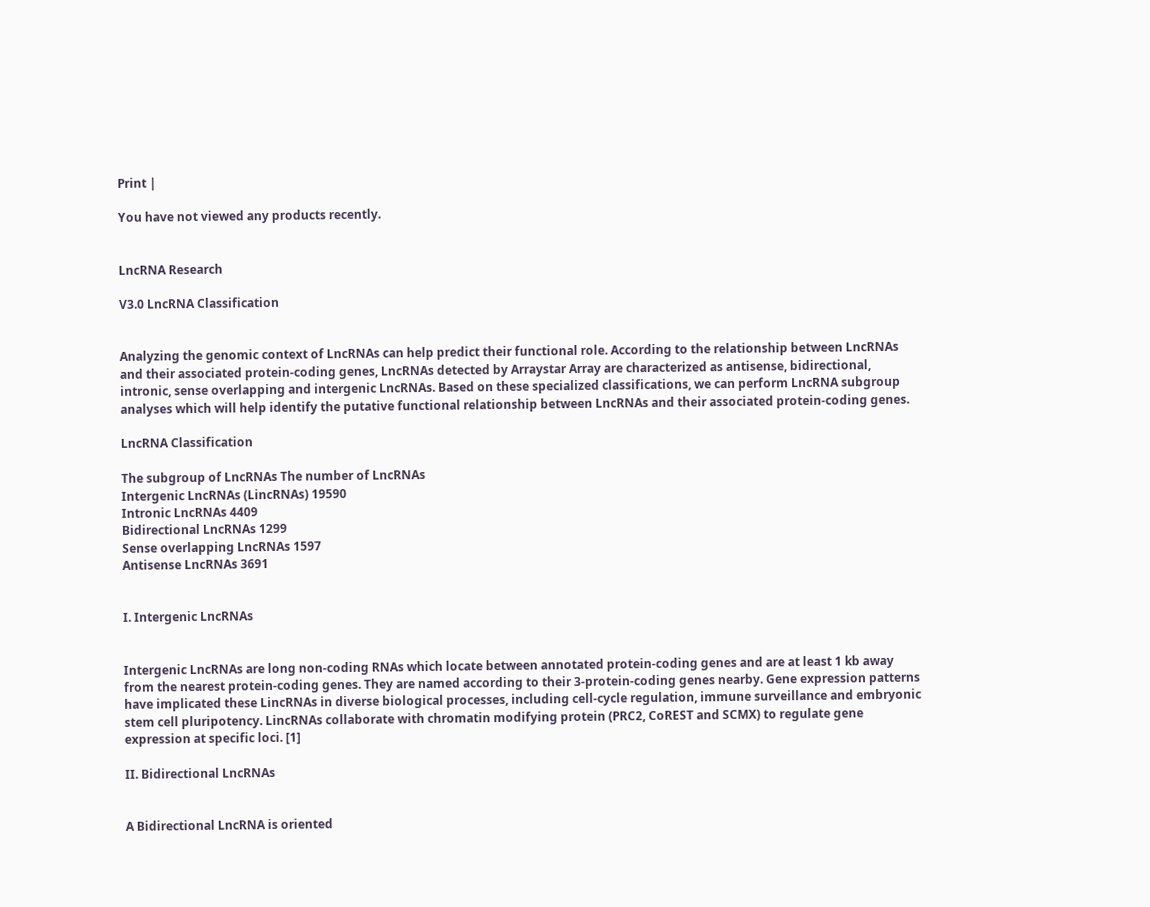Print |

You have not viewed any products recently.


LncRNA Research

V3.0 LncRNA Classification


Analyzing the genomic context of LncRNAs can help predict their functional role. According to the relationship between LncRNAs and their associated protein-coding genes, LncRNAs detected by Arraystar Array are characterized as antisense, bidirectional, intronic, sense overlapping and intergenic LncRNAs. Based on these specialized classifications, we can perform LncRNA subgroup analyses which will help identify the putative functional relationship between LncRNAs and their associated protein-coding genes.

LncRNA Classification

The subgroup of LncRNAs The number of LncRNAs
Intergenic LncRNAs (LincRNAs) 19590
Intronic LncRNAs 4409
Bidirectional LncRNAs 1299
Sense overlapping LncRNAs 1597
Antisense LncRNAs 3691


I. Intergenic LncRNAs


Intergenic LncRNAs are long non-coding RNAs which locate between annotated protein-coding genes and are at least 1 kb away from the nearest protein-coding genes. They are named according to their 3-protein-coding genes nearby. Gene expression patterns have implicated these LincRNAs in diverse biological processes, including cell-cycle regulation, immune surveillance and embryonic stem cell pluripotency. LincRNAs collaborate with chromatin modifying protein (PRC2, CoREST and SCMX) to regulate gene expression at specific loci. [1]

II. Bidirectional LncRNAs


A Bidirectional LncRNA is oriented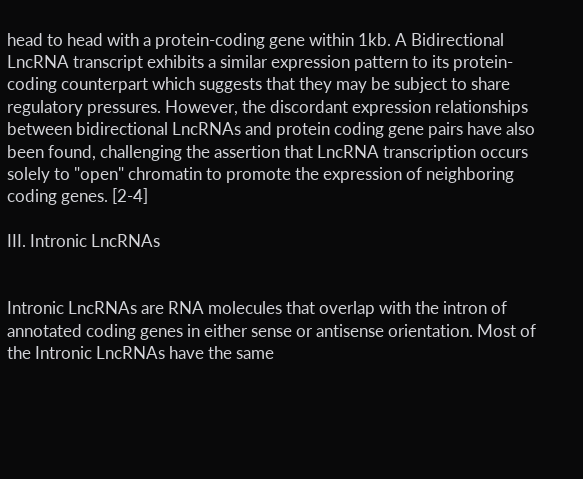head to head with a protein-coding gene within 1kb. A Bidirectional LncRNA transcript exhibits a similar expression pattern to its protein-coding counterpart which suggests that they may be subject to share regulatory pressures. However, the discordant expression relationships between bidirectional LncRNAs and protein coding gene pairs have also been found, challenging the assertion that LncRNA transcription occurs solely to "open" chromatin to promote the expression of neighboring coding genes. [2-4]

III. Intronic LncRNAs


Intronic LncRNAs are RNA molecules that overlap with the intron of annotated coding genes in either sense or antisense orientation. Most of the Intronic LncRNAs have the same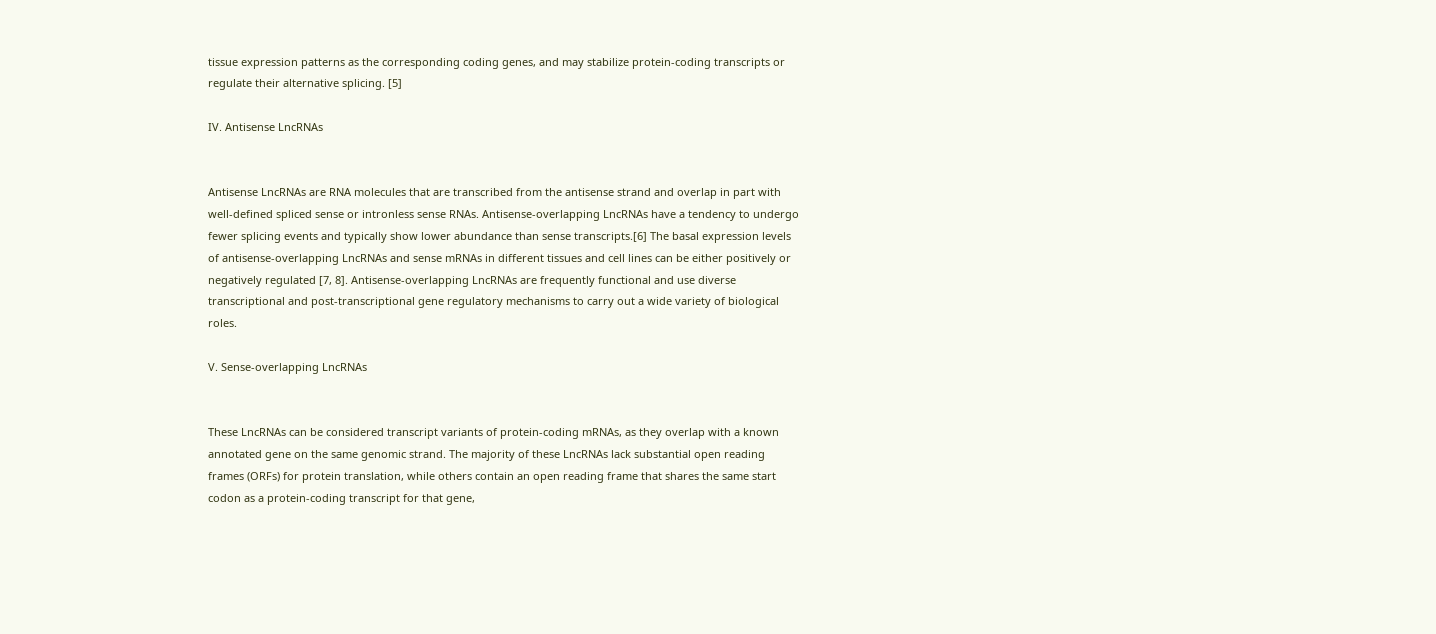tissue expression patterns as the corresponding coding genes, and may stabilize protein-coding transcripts or regulate their alternative splicing. [5]

IV. Antisense LncRNAs


Antisense LncRNAs are RNA molecules that are transcribed from the antisense strand and overlap in part with well-defined spliced sense or intronless sense RNAs. Antisense-overlapping LncRNAs have a tendency to undergo fewer splicing events and typically show lower abundance than sense transcripts.[6] The basal expression levels of antisense-overlapping LncRNAs and sense mRNAs in different tissues and cell lines can be either positively or negatively regulated [7, 8]. Antisense-overlapping LncRNAs are frequently functional and use diverse transcriptional and post-transcriptional gene regulatory mechanisms to carry out a wide variety of biological roles.

V. Sense-overlapping LncRNAs


These LncRNAs can be considered transcript variants of protein-coding mRNAs, as they overlap with a known annotated gene on the same genomic strand. The majority of these LncRNAs lack substantial open reading frames (ORFs) for protein translation, while others contain an open reading frame that shares the same start codon as a protein-coding transcript for that gene,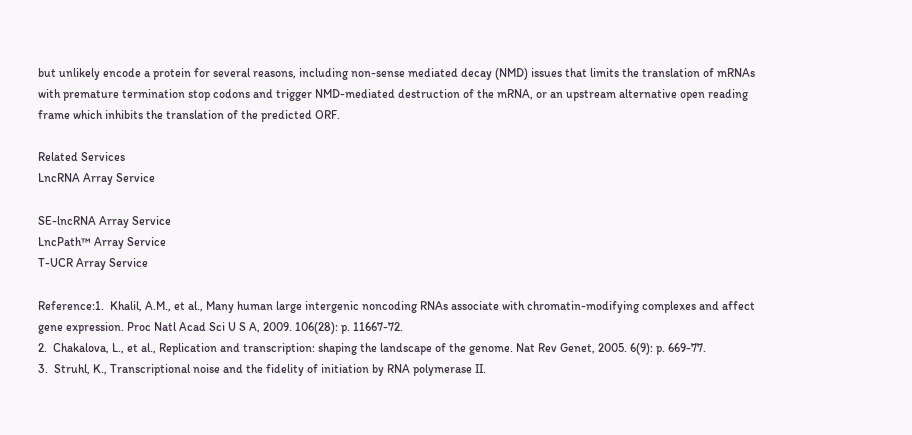but unlikely encode a protein for several reasons, including non-sense mediated decay (NMD) issues that limits the translation of mRNAs with premature termination stop codons and trigger NMD-mediated destruction of the mRNA, or an upstream alternative open reading frame which inhibits the translation of the predicted ORF.

Related Services
LncRNA Array Service

SE-lncRNA Array Service
LncPath™ Array Service
T-UCR Array Service

Reference:1.  Khalil, A.M., et al., Many human large intergenic noncoding RNAs associate with chromatin-modifying complexes and affect gene expression. Proc Natl Acad Sci U S A, 2009. 106(28): p. 11667-72.
2.  Chakalova, L., et al., Replication and transcription: shaping the landscape of the genome. Nat Rev Genet, 2005. 6(9): p. 669-77.
3.  Struhl, K., Transcriptional noise and the fidelity of initiation by RNA polymerase II.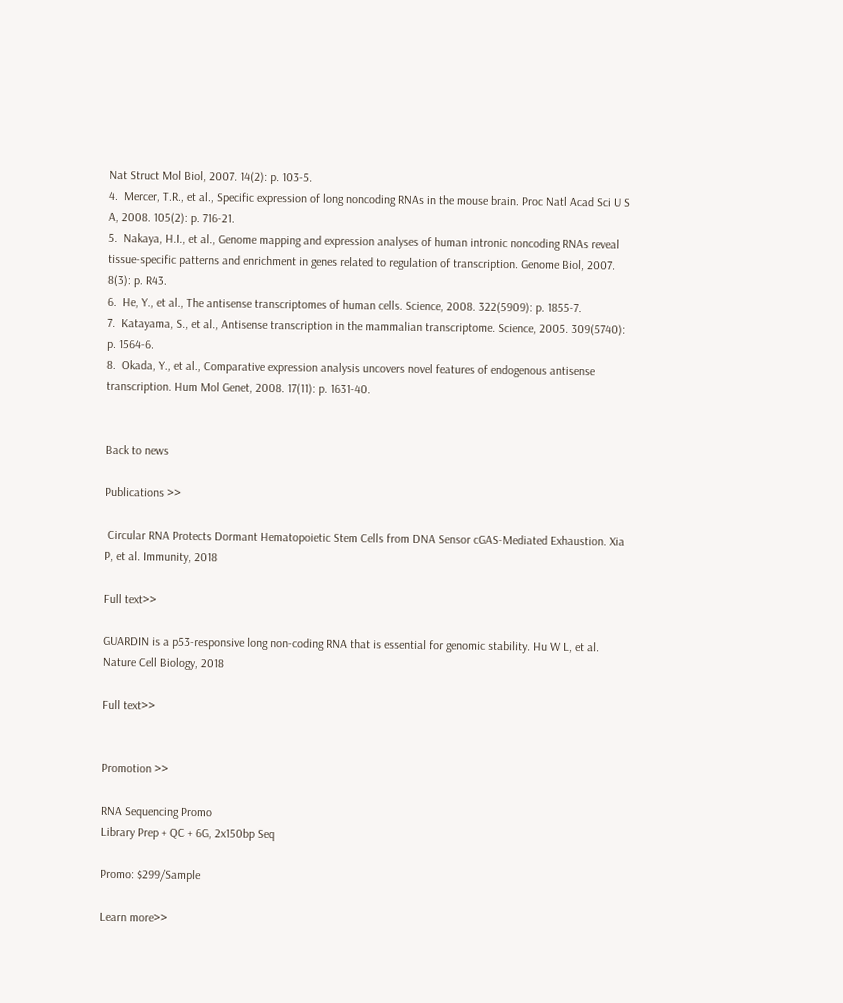Nat Struct Mol Biol, 2007. 14(2): p. 103-5.
4.  Mercer, T.R., et al., Specific expression of long noncoding RNAs in the mouse brain. Proc Natl Acad Sci U S A, 2008. 105(2): p. 716-21.
5.  Nakaya, H.I., et al., Genome mapping and expression analyses of human intronic noncoding RNAs reveal tissue-specific patterns and enrichment in genes related to regulation of transcription. Genome Biol, 2007. 8(3): p. R43.
6.  He, Y., et al., The antisense transcriptomes of human cells. Science, 2008. 322(5909): p. 1855-7.
7.  Katayama, S., et al., Antisense transcription in the mammalian transcriptome. Science, 2005. 309(5740): p. 1564-6.
8.  Okada, Y., et al., Comparative expression analysis uncovers novel features of endogenous antisense transcription. Hum Mol Genet, 2008. 17(11): p. 1631-40.


Back to news

Publications >>

 Circular RNA Protects Dormant Hematopoietic Stem Cells from DNA Sensor cGAS-Mediated Exhaustion. Xia P, et al. Immunity, 2018

Full text>>

GUARDIN is a p53-responsive long non-coding RNA that is essential for genomic stability. Hu W L, et al. Nature Cell Biology, 2018

Full text>>


Promotion >>

RNA Sequencing Promo
Library Prep + QC + 6G, 2x150bp Seq

Promo: $299/Sample

Learn more>>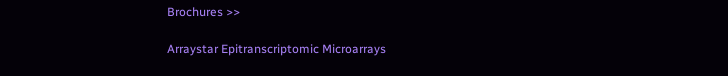Brochures >>

Arraystar Epitranscriptomic Microarrays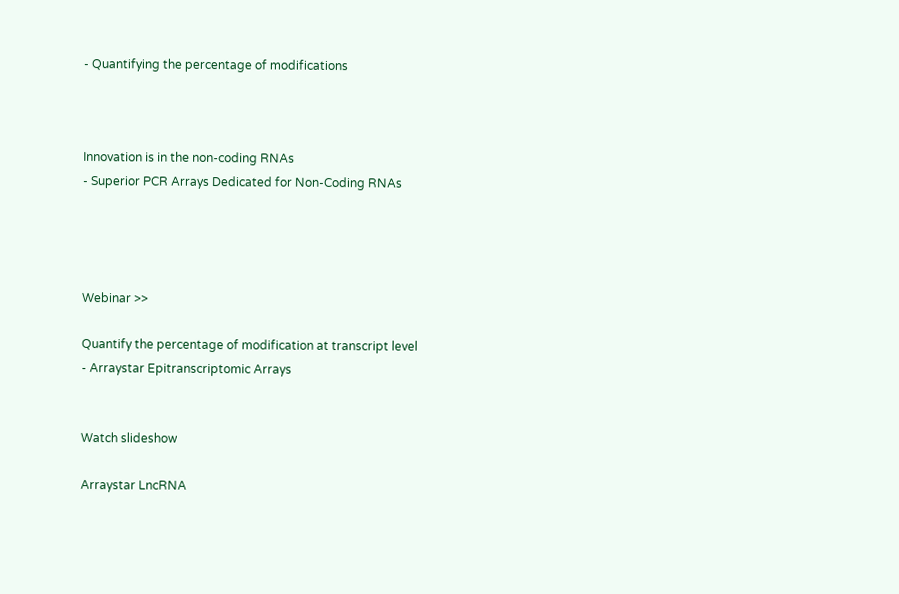- Quantifying the percentage of modifications



Innovation is in the non-coding RNAs
- Superior PCR Arrays Dedicated for Non-Coding RNAs




Webinar >>

Quantify the percentage of modification at transcript level
- Arraystar Epitranscriptomic Arrays


Watch slideshow

Arraystar LncRNA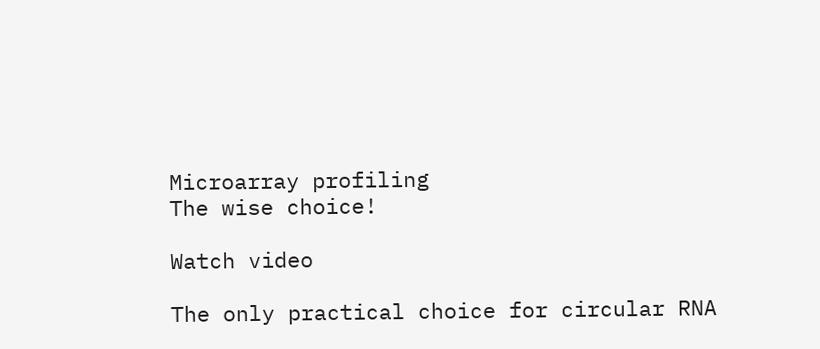Microarray profiling
The wise choice!

Watch video

The only practical choice for circular RNA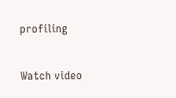profiling

Watch video